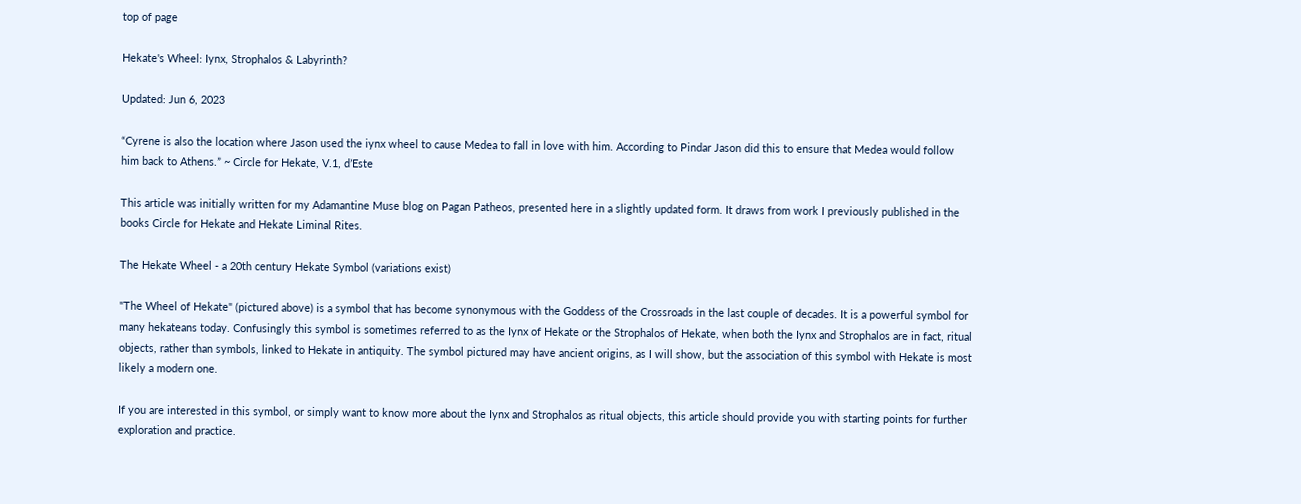top of page

Hekate's Wheel: Iynx, Strophalos & Labyrinth?

Updated: Jun 6, 2023

“Cyrene is also the location where Jason used the iynx wheel to cause Medea to fall in love with him. According to Pindar Jason did this to ensure that Medea would follow him back to Athens.” ~ Circle for Hekate, V.1, d’Este

This article was initially written for my Adamantine Muse blog on Pagan Patheos, presented here in a slightly updated form. It draws from work I previously published in the books Circle for Hekate and Hekate Liminal Rites.

The Hekate Wheel - a 20th century Hekate Symbol (variations exist)

"The Wheel of Hekate" (pictured above) is a symbol that has become synonymous with the Goddess of the Crossroads in the last couple of decades. It is a powerful symbol for many hekateans today. Confusingly this symbol is sometimes referred to as the Iynx of Hekate or the Strophalos of Hekate, when both the Iynx and Strophalos are in fact, ritual objects, rather than symbols, linked to Hekate in antiquity. The symbol pictured may have ancient origins, as I will show, but the association of this symbol with Hekate is most likely a modern one.

If you are interested in this symbol, or simply want to know more about the Iynx and Strophalos as ritual objects, this article should provide you with starting points for further exploration and practice.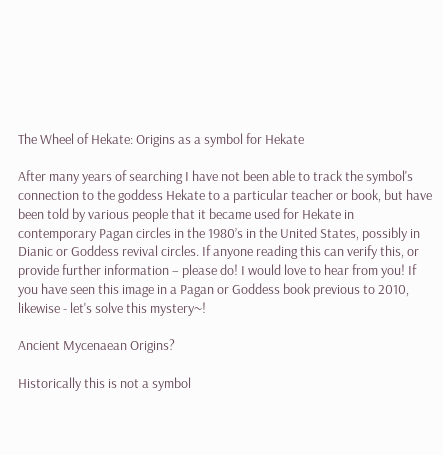The Wheel of Hekate: Origins as a symbol for Hekate

After many years of searching I have not been able to track the symbol's connection to the goddess Hekate to a particular teacher or book, but have been told by various people that it became used for Hekate in contemporary Pagan circles in the 1980’s in the United States, possibly in Dianic or Goddess revival circles. If anyone reading this can verify this, or provide further information – please do! I would love to hear from you! If you have seen this image in a Pagan or Goddess book previous to 2010, likewise - let's solve this mystery~!

Ancient Mycenaean Origins?

Historically this is not a symbol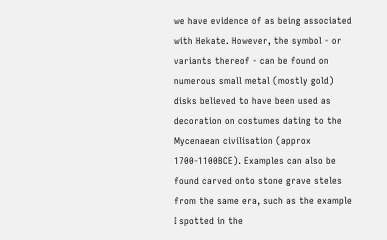we have evidence of as being associated with Hekate. However, the symbol - or variants thereof - can be found on numerous small metal (mostly gold) disks believed to have been used as decoration on costumes dating to the Mycenaean civilisation (approx 1700-1100BCE). Examples can also be found carved onto stone grave steles from the same era, such as the example I spotted in the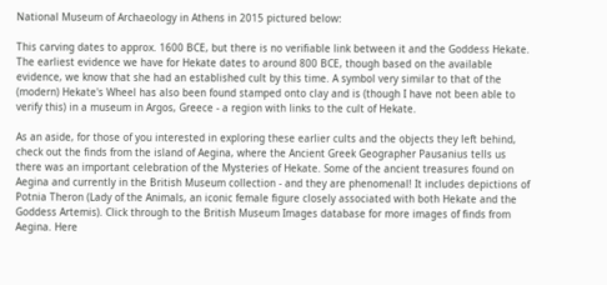National Museum of Archaeology in Athens in 2015 pictured below:

This carving dates to approx. 1600 BCE, but there is no verifiable link between it and the Goddess Hekate. The earliest evidence we have for Hekate dates to around 800 BCE, though based on the available evidence, we know that she had an established cult by this time. A symbol very similar to that of the (modern) Hekate's Wheel has also been found stamped onto clay and is (though I have not been able to verify this) in a museum in Argos, Greece - a region with links to the cult of Hekate.

As an aside, for those of you interested in exploring these earlier cults and the objects they left behind, check out the finds from the island of Aegina, where the Ancient Greek Geographer Pausanius tells us there was an important celebration of the Mysteries of Hekate. Some of the ancient treasures found on Aegina and currently in the British Museum collection - and they are phenomenal! It includes depictions of Potnia Theron (Lady of the Animals, an iconic female figure closely associated with both Hekate and the Goddess Artemis). Click through to the British Museum Images database for more images of finds from Aegina. Here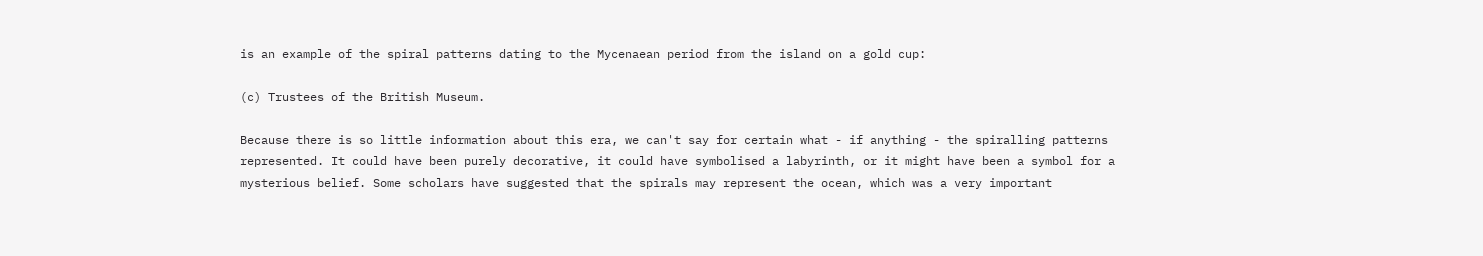is an example of the spiral patterns dating to the Mycenaean period from the island on a gold cup:

(c) Trustees of the British Museum.

Because there is so little information about this era, we can't say for certain what - if anything - the spiralling patterns represented. It could have been purely decorative, it could have symbolised a labyrinth, or it might have been a symbol for a mysterious belief. Some scholars have suggested that the spirals may represent the ocean, which was a very important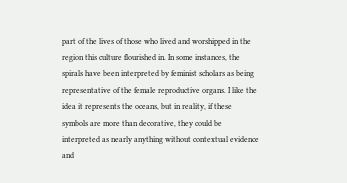part of the lives of those who lived and worshipped in the region this culture flourished in. In some instances, the spirals have been interpreted by feminist scholars as being representative of the female reproductive organs. I like the idea it represents the oceans, but in reality, if these symbols are more than decorative, they could be interpreted as nearly anything without contextual evidence and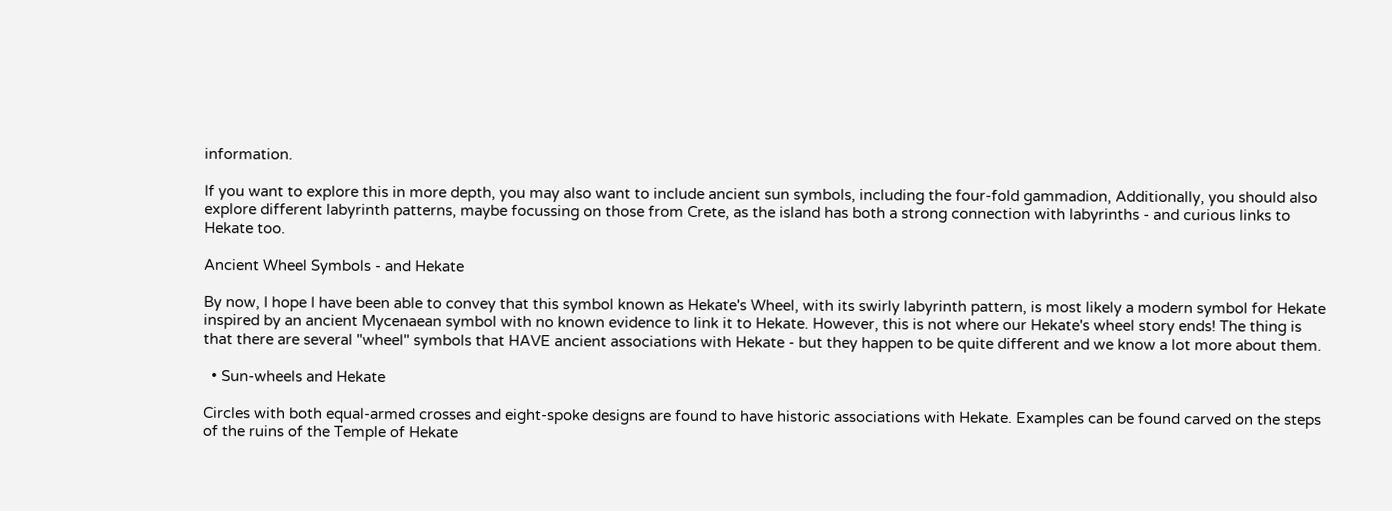information.

If you want to explore this in more depth, you may also want to include ancient sun symbols, including the four-fold gammadion, Additionally, you should also explore different labyrinth patterns, maybe focussing on those from Crete, as the island has both a strong connection with labyrinths - and curious links to Hekate too.

Ancient Wheel Symbols - and Hekate

By now, I hope I have been able to convey that this symbol known as Hekate's Wheel, with its swirly labyrinth pattern, is most likely a modern symbol for Hekate inspired by an ancient Mycenaean symbol with no known evidence to link it to Hekate. However, this is not where our Hekate's wheel story ends! The thing is that there are several "wheel" symbols that HAVE ancient associations with Hekate - but they happen to be quite different and we know a lot more about them.

  • Sun-wheels and Hekate

Circles with both equal-armed crosses and eight-spoke designs are found to have historic associations with Hekate. Examples can be found carved on the steps of the ruins of the Temple of Hekate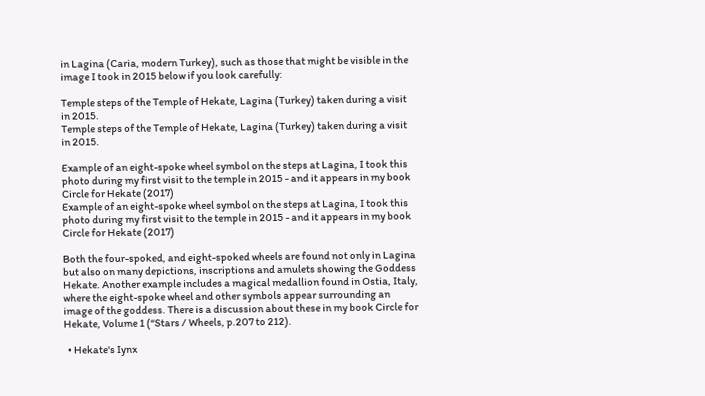in Lagina (Caria, modern Turkey), such as those that might be visible in the image I took in 2015 below if you look carefully:

Temple steps of the Temple of Hekate, Lagina (Turkey) taken during a visit in 2015.
Temple steps of the Temple of Hekate, Lagina (Turkey) taken during a visit in 2015.

Example of an eight-spoke wheel symbol on the steps at Lagina, I took this photo during my first visit to the temple in 2015 - and it appears in my book Circle for Hekate (2017)
Example of an eight-spoke wheel symbol on the steps at Lagina, I took this photo during my first visit to the temple in 2015 - and it appears in my book Circle for Hekate (2017)

Both the four-spoked, and eight-spoked wheels are found not only in Lagina but also on many depictions, inscriptions and amulets showing the Goddess Hekate. Another example includes a magical medallion found in Ostia, Italy, where the eight-spoke wheel and other symbols appear surrounding an image of the goddess. There is a discussion about these in my book Circle for Hekate, Volume 1 (“Stars / Wheels, p.207 to 212).

  • Hekate's Iynx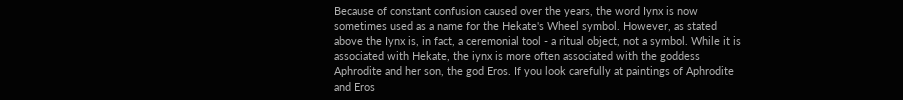Because of constant confusion caused over the years, the word Iynx is now sometimes used as a name for the Hekate's Wheel symbol. However, as stated above the Iynx is, in fact, a ceremonial tool - a ritual object, not a symbol. While it is associated with Hekate, the iynx is more often associated with the goddess Aphrodite and her son, the god Eros. If you look carefully at paintings of Aphrodite and Eros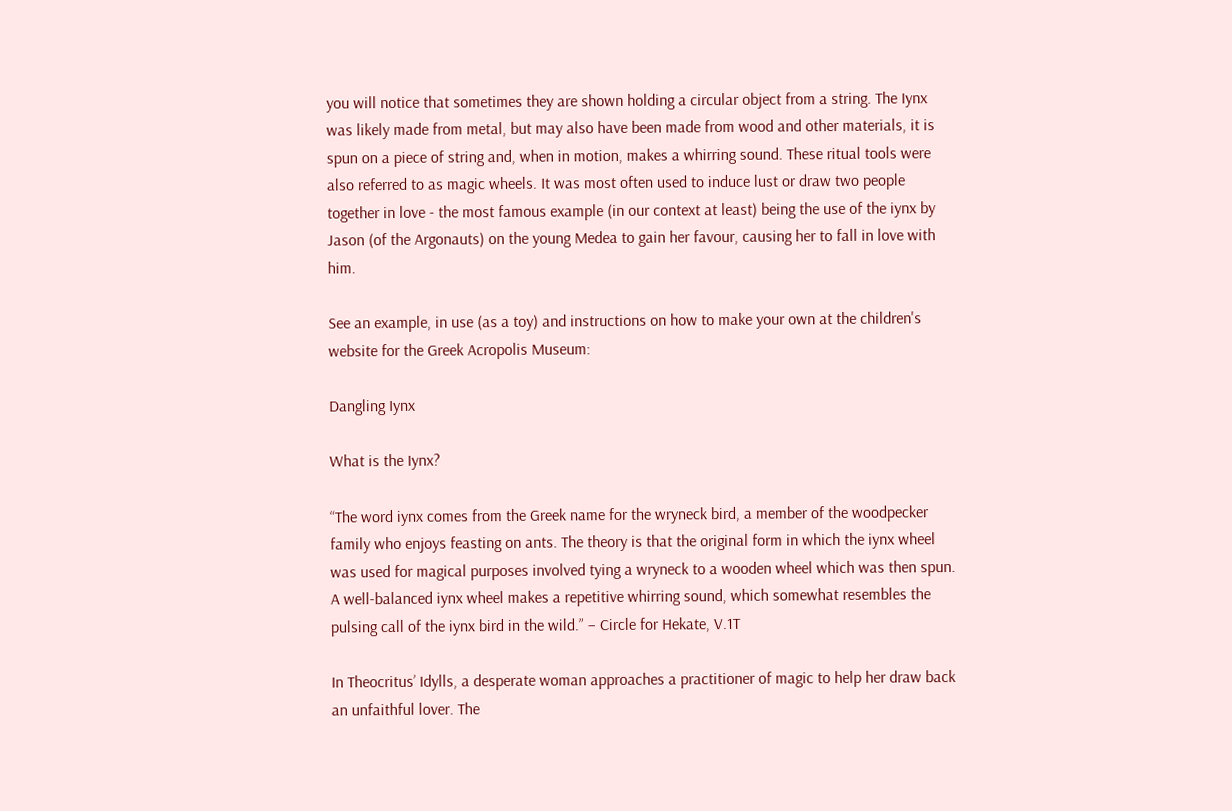you will notice that sometimes they are shown holding a circular object from a string. The Iynx was likely made from metal, but may also have been made from wood and other materials, it is spun on a piece of string and, when in motion, makes a whirring sound. These ritual tools were also referred to as magic wheels. It was most often used to induce lust or draw two people together in love - the most famous example (in our context at least) being the use of the iynx by Jason (of the Argonauts) on the young Medea to gain her favour, causing her to fall in love with him.

See an example, in use (as a toy) and instructions on how to make your own at the children's website for the Greek Acropolis Museum:

Dangling Iynx

What is the Iynx?

“The word iynx comes from the Greek name for the wryneck bird, a member of the woodpecker family who enjoys feasting on ants. The theory is that the original form in which the iynx wheel was used for magical purposes involved tying a wryneck to a wooden wheel which was then spun. A well-balanced iynx wheel makes a repetitive whirring sound, which somewhat resembles the pulsing call of the iynx bird in the wild.” – Circle for Hekate, V.1T

In Theocritus’ Idylls, a desperate woman approaches a practitioner of magic to help her draw back an unfaithful lover. The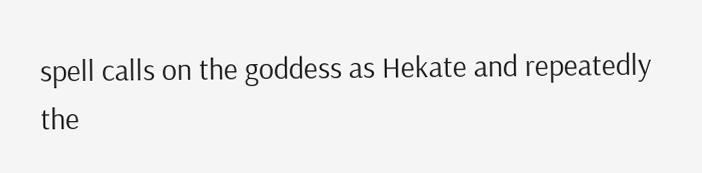spell calls on the goddess as Hekate and repeatedly the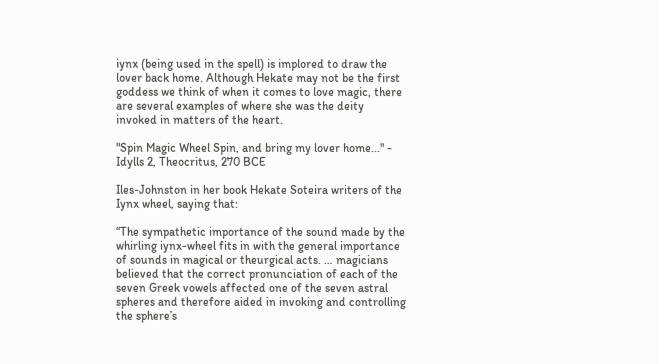iynx (being used in the spell) is implored to draw the lover back home. Although Hekate may not be the first goddess we think of when it comes to love magic, there are several examples of where she was the deity invoked in matters of the heart.

"Spin Magic Wheel Spin, and bring my lover home..." - Idylls 2, Theocritus, 270 BCE

Iles-Johnston in her book Hekate Soteira writers of the Iynx wheel, saying that:

“The sympathetic importance of the sound made by the whirling iynx-wheel fits in with the general importance of sounds in magical or theurgical acts. … magicians believed that the correct pronunciation of each of the seven Greek vowels affected one of the seven astral spheres and therefore aided in invoking and controlling the sphere’s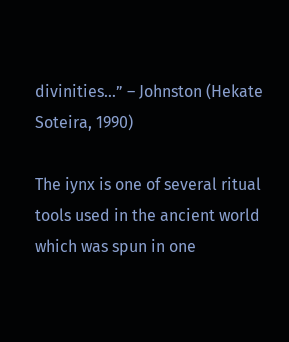divinities…” – Johnston (Hekate Soteira, 1990)

The iynx is one of several ritual tools used in the ancient world which was spun in one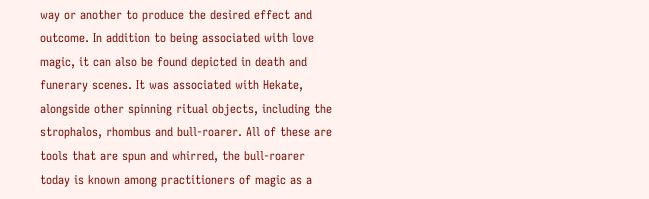way or another to produce the desired effect and outcome. In addition to being associated with love magic, it can also be found depicted in death and funerary scenes. It was associated with Hekate, alongside other spinning ritual objects, including the strophalos, rhombus and bull-roarer. All of these are tools that are spun and whirred, the bull-roarer today is known among practitioners of magic as a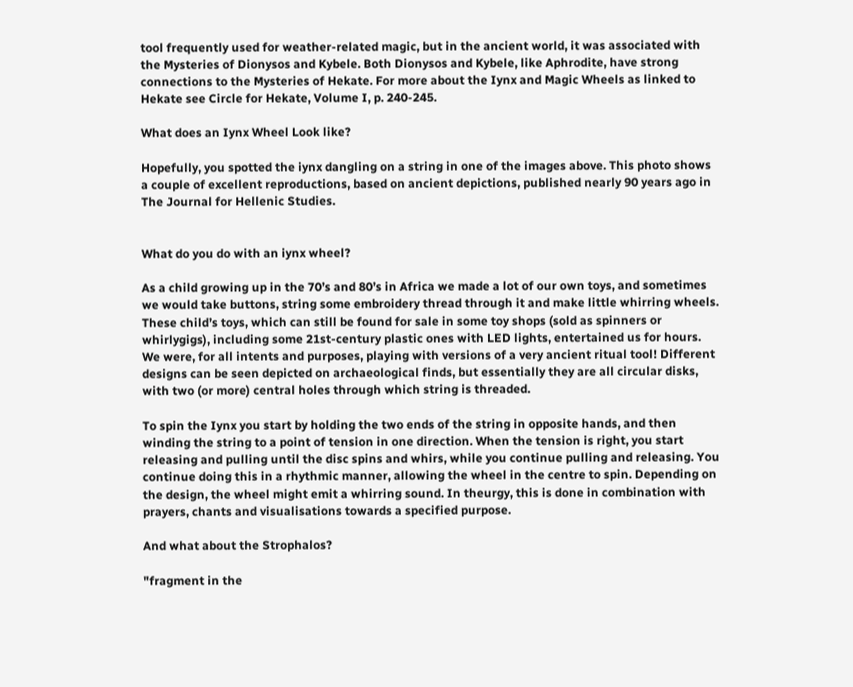tool frequently used for weather-related magic, but in the ancient world, it was associated with the Mysteries of Dionysos and Kybele. Both Dionysos and Kybele, like Aphrodite, have strong connections to the Mysteries of Hekate. For more about the Iynx and Magic Wheels as linked to Hekate see Circle for Hekate, Volume I, p. 240-245.

What does an Iynx Wheel Look like?

Hopefully, you spotted the iynx dangling on a string in one of the images above. This photo shows a couple of excellent reproductions, based on ancient depictions, published nearly 90 years ago in The Journal for Hellenic Studies.


What do you do with an iynx wheel?

As a child growing up in the 70’s and 80’s in Africa we made a lot of our own toys, and sometimes we would take buttons, string some embroidery thread through it and make little whirring wheels. These child’s toys, which can still be found for sale in some toy shops (sold as spinners or whirlygigs), including some 21st-century plastic ones with LED lights, entertained us for hours. We were, for all intents and purposes, playing with versions of a very ancient ritual tool! Different designs can be seen depicted on archaeological finds, but essentially they are all circular disks, with two (or more) central holes through which string is threaded.

To spin the Iynx you start by holding the two ends of the string in opposite hands, and then winding the string to a point of tension in one direction. When the tension is right, you start releasing and pulling until the disc spins and whirs, while you continue pulling and releasing. You continue doing this in a rhythmic manner, allowing the wheel in the centre to spin. Depending on the design, the wheel might emit a whirring sound. In theurgy, this is done in combination with prayers, chants and visualisations towards a specified purpose.

And what about the Strophalos?

"fragment in the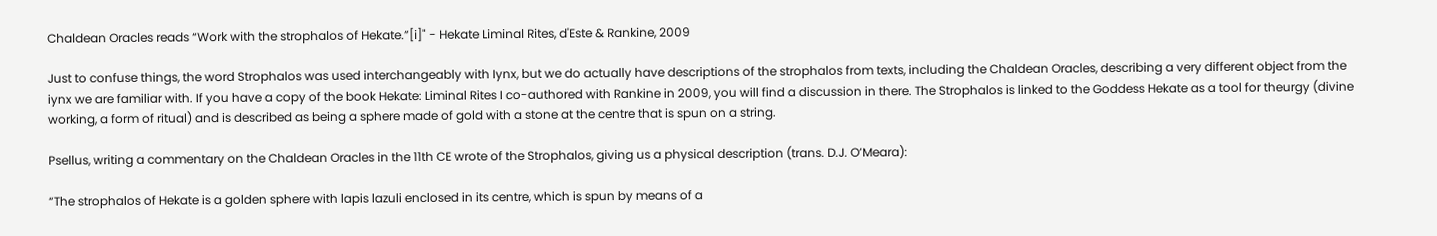Chaldean Oracles reads “Work with the strophalos of Hekate.”[i]" - Hekate Liminal Rites, d'Este & Rankine, 2009

Just to confuse things, the word Strophalos was used interchangeably with Iynx, but we do actually have descriptions of the strophalos from texts, including the Chaldean Oracles, describing a very different object from the iynx we are familiar with. If you have a copy of the book Hekate: Liminal Rites I co-authored with Rankine in 2009, you will find a discussion in there. The Strophalos is linked to the Goddess Hekate as a tool for theurgy (divine working, a form of ritual) and is described as being a sphere made of gold with a stone at the centre that is spun on a string.

Psellus, writing a commentary on the Chaldean Oracles in the 11th CE wrote of the Strophalos, giving us a physical description (trans. D.J. O’Meara):

“The strophalos of Hekate is a golden sphere with lapis lazuli enclosed in its centre, which is spun by means of a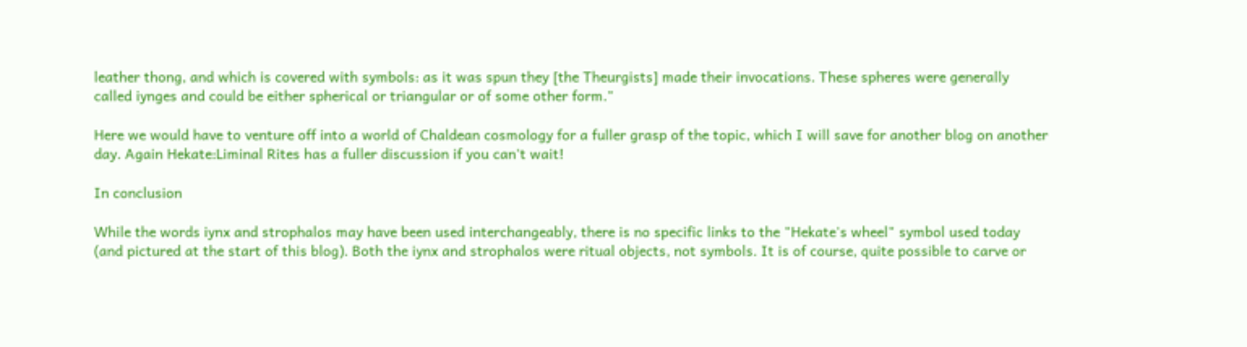leather thong, and which is covered with symbols: as it was spun they [the Theurgists] made their invocations. These spheres were generally called iynges and could be either spherical or triangular or of some other form."

Here we would have to venture off into a world of Chaldean cosmology for a fuller grasp of the topic, which I will save for another blog on another day. Again Hekate:Liminal Rites has a fuller discussion if you can't wait!

In conclusion

While the words iynx and strophalos may have been used interchangeably, there is no specific links to the "Hekate's wheel" symbol used today (and pictured at the start of this blog). Both the iynx and strophalos were ritual objects, not symbols. It is of course, quite possible to carve or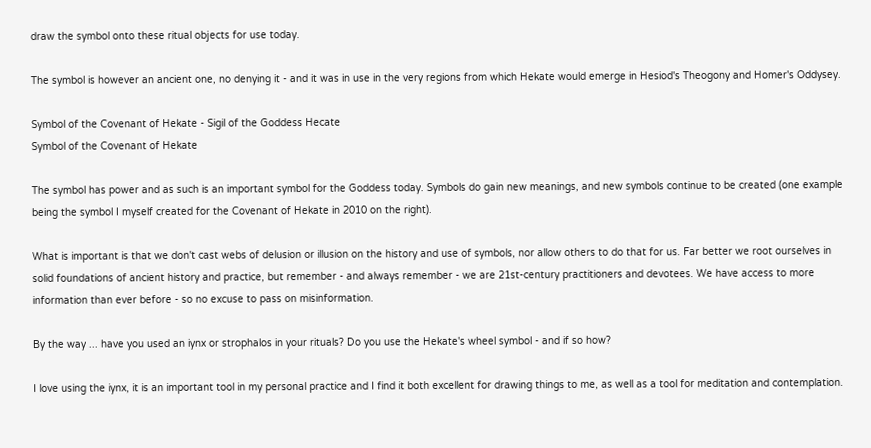draw the symbol onto these ritual objects for use today.

The symbol is however an ancient one, no denying it - and it was in use in the very regions from which Hekate would emerge in Hesiod's Theogony and Homer's Oddysey.

Symbol of the Covenant of Hekate - Sigil of the Goddess Hecate
Symbol of the Covenant of Hekate

The symbol has power and as such is an important symbol for the Goddess today. Symbols do gain new meanings, and new symbols continue to be created (one example being the symbol I myself created for the Covenant of Hekate in 2010 on the right).

What is important is that we don't cast webs of delusion or illusion on the history and use of symbols, nor allow others to do that for us. Far better we root ourselves in solid foundations of ancient history and practice, but remember - and always remember - we are 21st-century practitioners and devotees. We have access to more information than ever before - so no excuse to pass on misinformation.

By the way ... have you used an iynx or strophalos in your rituals? Do you use the Hekate's wheel symbol - and if so how?

I love using the iynx, it is an important tool in my personal practice and I find it both excellent for drawing things to me, as well as a tool for meditation and contemplation.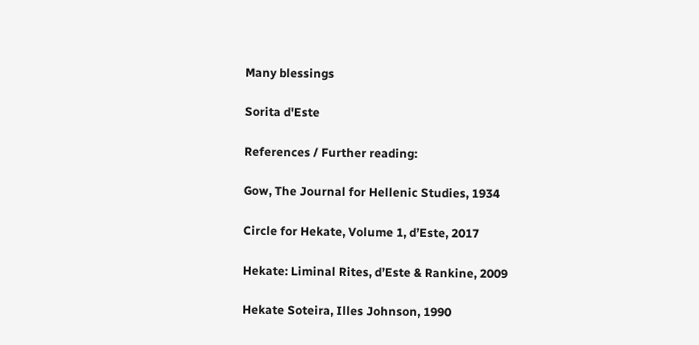Many blessings

Sorita d'Este

References / Further reading:

Gow, The Journal for Hellenic Studies, 1934

Circle for Hekate, Volume 1, d’Este, 2017

Hekate: Liminal Rites, d’Este & Rankine, 2009

Hekate Soteira, Illes Johnson, 1990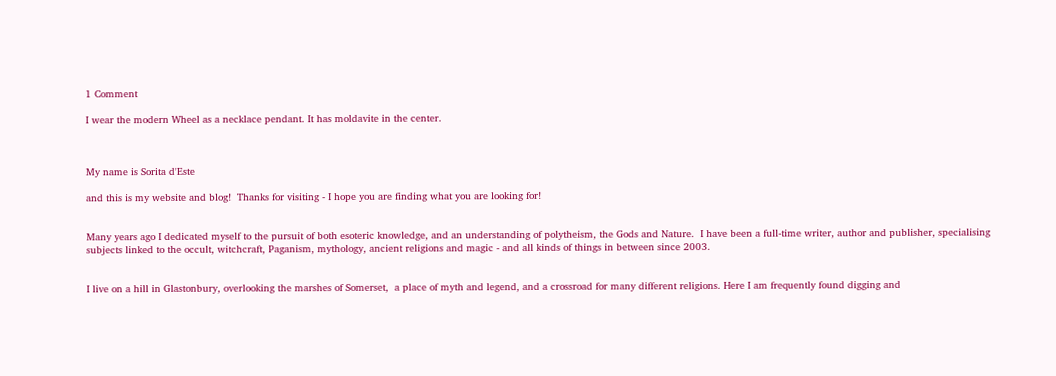1 Comment

I wear the modern Wheel as a necklace pendant. It has moldavite in the center.



My name is Sorita d'Este

and this is my website and blog!  Thanks for visiting - I hope you are finding what you are looking for!


Many years ago I dedicated myself to the pursuit of both esoteric knowledge, and an understanding of polytheism, the Gods and Nature.  I have been a full-time writer, author and publisher, specialising subjects linked to the occult, witchcraft, Paganism, mythology, ancient religions and magic - and all kinds of things in between since 2003.


I live on a hill in Glastonbury, overlooking the marshes of Somerset,  a place of myth and legend, and a crossroad for many different religions. Here I am frequently found digging and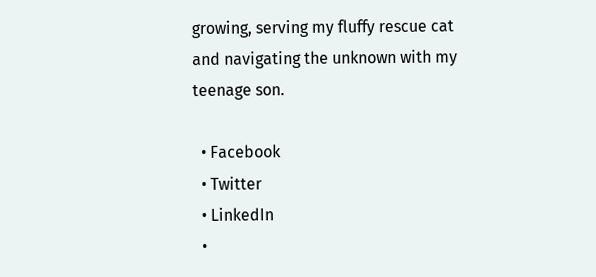growing, serving my fluffy rescue cat and navigating the unknown with my teenage son.

  • Facebook
  • Twitter
  • LinkedIn
  •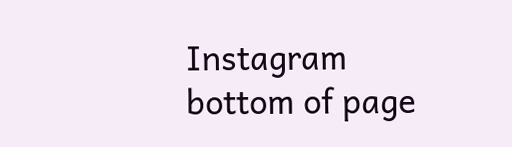Instagram
bottom of page